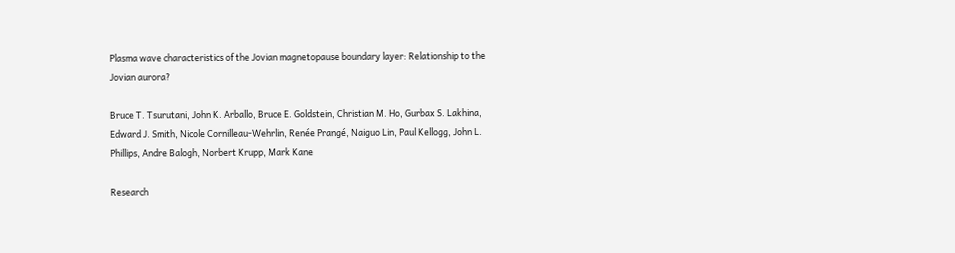Plasma wave characteristics of the Jovian magnetopause boundary layer: Relationship to the Jovian aurora?

Bruce T. Tsurutani, John K. Arballo, Bruce E. Goldstein, Christian M. Ho, Gurbax S. Lakhina, Edward J. Smith, Nicole Cornilleau-Wehrlin, Renée Prangé, Naiguo Lin, Paul Kellogg, John L. Phillips, Andre Balogh, Norbert Krupp, Mark Kane

Research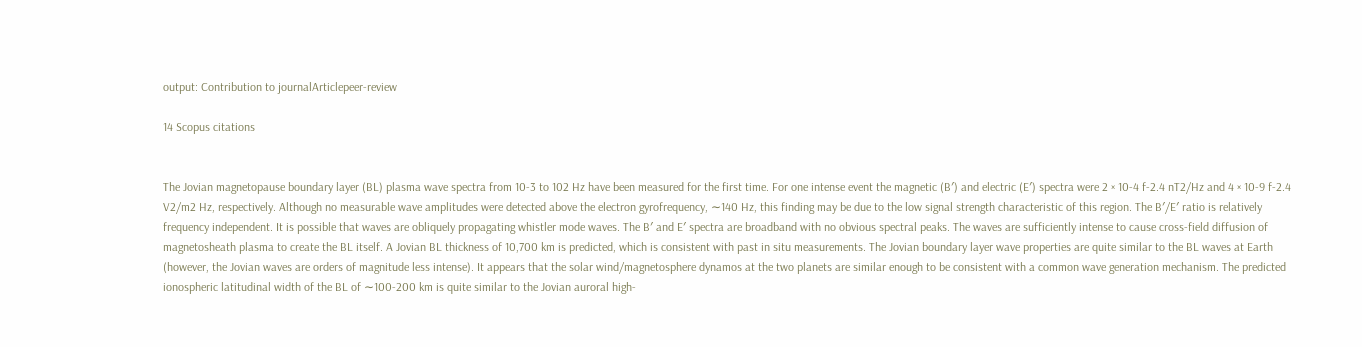output: Contribution to journalArticlepeer-review

14 Scopus citations


The Jovian magnetopause boundary layer (BL) plasma wave spectra from 10-3 to 102 Hz have been measured for the first time. For one intense event the magnetic (B′) and electric (E′) spectra were 2 × 10-4 f-2.4 nT2/Hz and 4 × 10-9 f-2.4 V2/m2 Hz, respectively. Although no measurable wave amplitudes were detected above the electron gyrofrequency, ∼140 Hz, this finding may be due to the low signal strength characteristic of this region. The B′/E′ ratio is relatively frequency independent. It is possible that waves are obliquely propagating whistler mode waves. The B′ and E′ spectra are broadband with no obvious spectral peaks. The waves are sufficiently intense to cause cross-field diffusion of magnetosheath plasma to create the BL itself. A Jovian BL thickness of 10,700 km is predicted, which is consistent with past in situ measurements. The Jovian boundary layer wave properties are quite similar to the BL waves at Earth (however, the Jovian waves are orders of magnitude less intense). It appears that the solar wind/magnetosphere dynamos at the two planets are similar enough to be consistent with a common wave generation mechanism. The predicted ionospheric latitudinal width of the BL of ∼100-200 km is quite similar to the Jovian auroral high-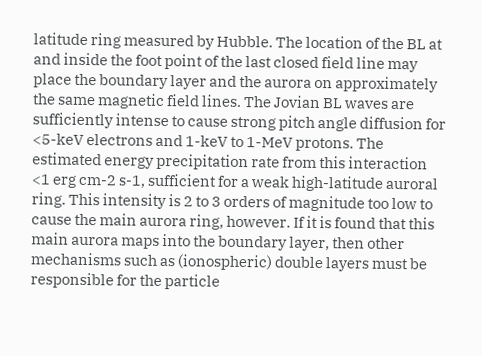latitude ring measured by Hubble. The location of the BL at and inside the foot point of the last closed field line may place the boundary layer and the aurora on approximately the same magnetic field lines. The Jovian BL waves are sufficiently intense to cause strong pitch angle diffusion for <5-keV electrons and 1-keV to 1-MeV protons. The estimated energy precipitation rate from this interaction <1 erg cm-2 s-1, sufficient for a weak high-latitude auroral ring. This intensity is 2 to 3 orders of magnitude too low to cause the main aurora ring, however. If it is found that this main aurora maps into the boundary layer, then other mechanisms such as (ionospheric) double layers must be responsible for the particle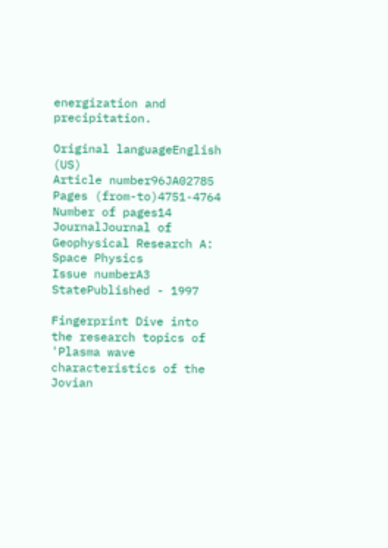energization and precipitation.

Original languageEnglish (US)
Article number96JA02785
Pages (from-to)4751-4764
Number of pages14
JournalJournal of Geophysical Research A: Space Physics
Issue numberA3
StatePublished - 1997

Fingerprint Dive into the research topics of 'Plasma wave characteristics of the Jovian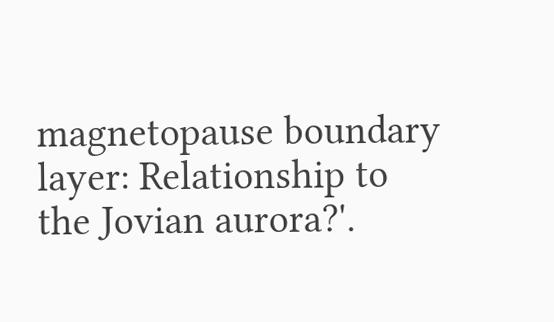magnetopause boundary layer: Relationship to the Jovian aurora?'.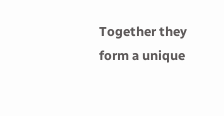Together they form a unique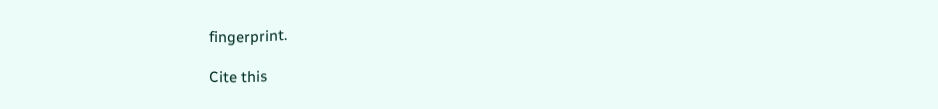fingerprint.

Cite this